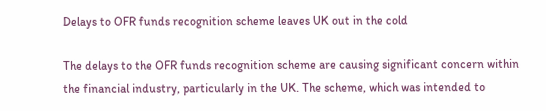Delays to OFR funds recognition scheme leaves UK out in the cold

The delays to the OFR funds recognition scheme are causing significant concern within the financial industry, particularly in the UK. The scheme, which was intended to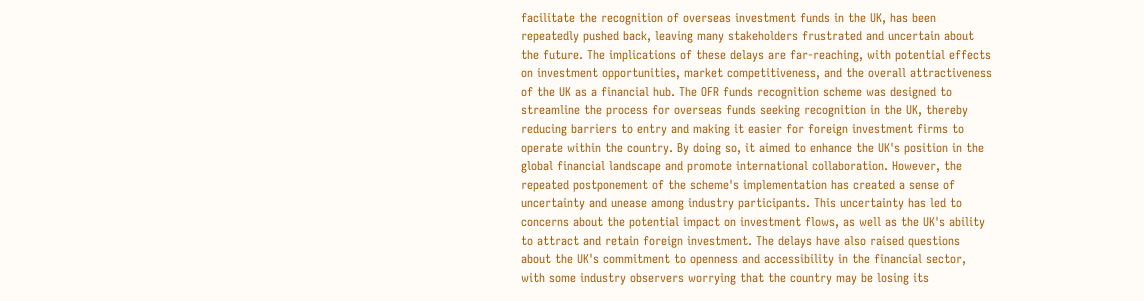facilitate the recognition of overseas investment funds in the UK, has been repeatedly pushed back, leaving many stakeholders frustrated and uncertain about the future. The implications of these delays are far-reaching, with potential effects on investment opportunities, market competitiveness, and the overall attractiveness of the UK as a financial hub. The OFR funds recognition scheme was designed to streamline the process for overseas funds seeking recognition in the UK, thereby reducing barriers to entry and making it easier for foreign investment firms to operate within the country. By doing so, it aimed to enhance the UK's position in the global financial landscape and promote international collaboration. However, the repeated postponement of the scheme's implementation has created a sense of uncertainty and unease among industry participants. This uncertainty has led to concerns about the potential impact on investment flows, as well as the UK's ability to attract and retain foreign investment. The delays have also raised questions about the UK's commitment to openness and accessibility in the financial sector, with some industry observers worrying that the country may be losing its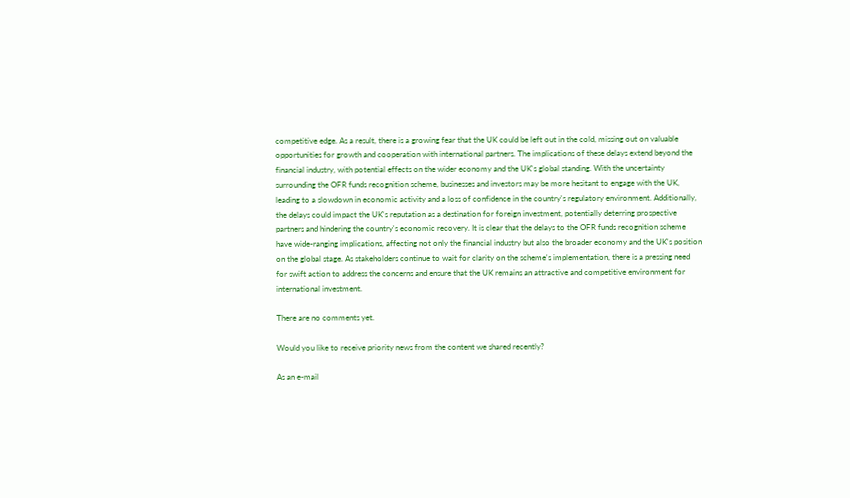competitive edge. As a result, there is a growing fear that the UK could be left out in the cold, missing out on valuable opportunities for growth and cooperation with international partners. The implications of these delays extend beyond the financial industry, with potential effects on the wider economy and the UK's global standing. With the uncertainty surrounding the OFR funds recognition scheme, businesses and investors may be more hesitant to engage with the UK, leading to a slowdown in economic activity and a loss of confidence in the country's regulatory environment. Additionally, the delays could impact the UK's reputation as a destination for foreign investment, potentially deterring prospective partners and hindering the country's economic recovery. It is clear that the delays to the OFR funds recognition scheme have wide-ranging implications, affecting not only the financial industry but also the broader economy and the UK's position on the global stage. As stakeholders continue to wait for clarity on the scheme's implementation, there is a pressing need for swift action to address the concerns and ensure that the UK remains an attractive and competitive environment for international investment.

There are no comments yet.

Would you like to receive priority news from the content we shared recently?

As an e-mail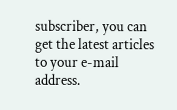subscriber, you can get the latest articles to your e-mail address.